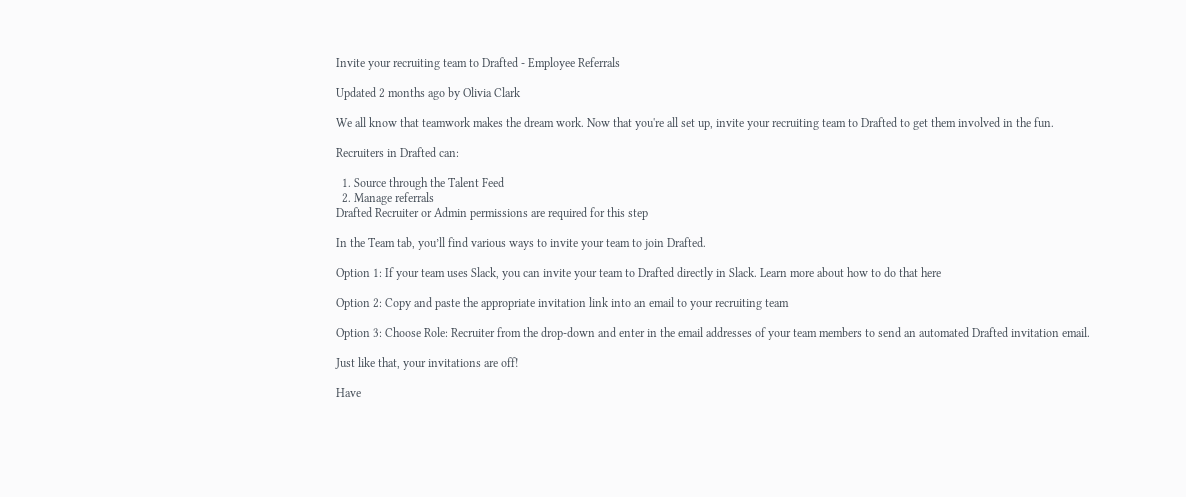Invite your recruiting team to Drafted - Employee Referrals

Updated 2 months ago by Olivia Clark

We all know that teamwork makes the dream work. Now that you're all set up, invite your recruiting team to Drafted to get them involved in the fun.

Recruiters in Drafted can:

  1. Source through the Talent Feed
  2. Manage referrals
Drafted Recruiter or Admin permissions are required for this step

In the Team tab, you’ll find various ways to invite your team to join Drafted.

Option 1: If your team uses Slack, you can invite your team to Drafted directly in Slack. Learn more about how to do that here

Option 2: Copy and paste the appropriate invitation link into an email to your recruiting team

Option 3: Choose Role: Recruiter from the drop-down and enter in the email addresses of your team members to send an automated Drafted invitation email.

Just like that, your invitations are off!

Have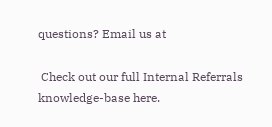questions? Email us at

 Check out our full Internal Referrals knowledge-base here.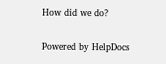How did we do?

Powered by HelpDocs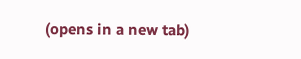(opens in a new tab)